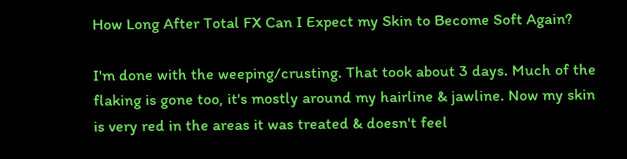How Long After Total FX Can I Expect my Skin to Become Soft Again?

I'm done with the weeping/crusting. That took about 3 days. Much of the flaking is gone too, it's mostly around my hairline & jawline. Now my skin is very red in the areas it was treated & doesn't feel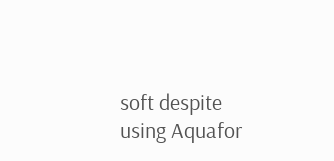soft despite using Aquafor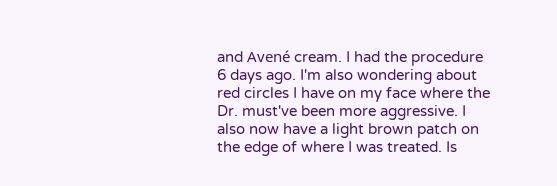and Avené cream. I had the procedure 6 days ago. I'm also wondering about red circles I have on my face where the Dr. must've been more aggressive. I also now have a light brown patch on the edge of where I was treated. Is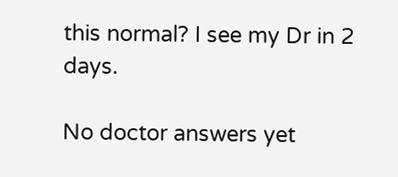this normal? I see my Dr in 2 days.

No doctor answers yet